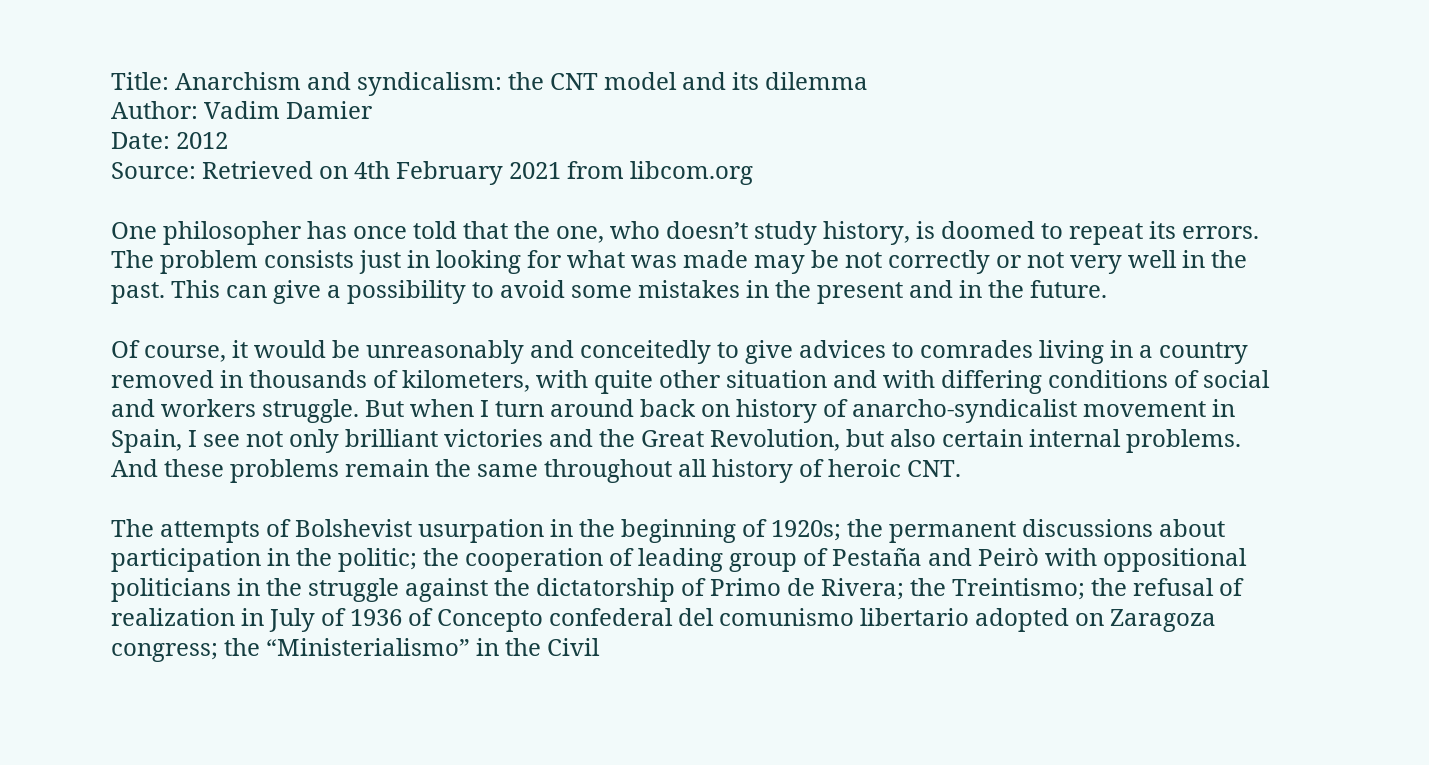Title: Anarchism and syndicalism: the CNT model and its dilemma
Author: Vadim Damier
Date: 2012
Source: Retrieved on 4th February 2021 from libcom.org

One philosopher has once told that the one, who doesn’t study history, is doomed to repeat its errors. The problem consists just in looking for what was made may be not correctly or not very well in the past. This can give a possibility to avoid some mistakes in the present and in the future.

Of course, it would be unreasonably and conceitedly to give advices to comrades living in a country removed in thousands of kilometers, with quite other situation and with differing conditions of social and workers struggle. But when I turn around back on history of anarcho-syndicalist movement in Spain, I see not only brilliant victories and the Great Revolution, but also certain internal problems. And these problems remain the same throughout all history of heroic CNT.

The attempts of Bolshevist usurpation in the beginning of 1920s; the permanent discussions about participation in the politic; the cooperation of leading group of Pestaña and Peirò with oppositional politicians in the struggle against the dictatorship of Primo de Rivera; the Treintismo; the refusal of realization in July of 1936 of Concepto confederal del comunismo libertario adopted on Zaragoza congress; the “Ministerialismo” in the Civil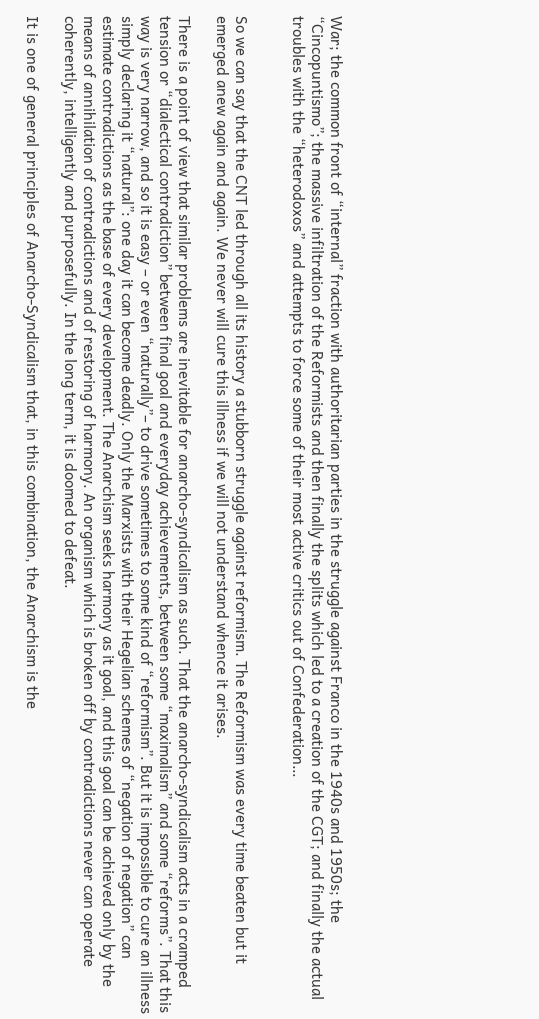War; the common front of “internal” fraction with authoritarian parties in the struggle against Franco in the 1940s and 1950s; the “Cincopuntismo”; the massive infiltration of the Reformists and then finally the splits which led to a creation of the CGT; and finally the actual troubles with the “heterodoxos” and attempts to force some of their most active critics out of Confederation…


So we can say that the CNT led through all its history a stubborn struggle against reformism. The Reformism was every time beaten but it emerged anew again and again. We never will cure this illness if we will not understand whence it arises.

There is a point of view that similar problems are inevitable for anarcho-syndicalism as such. That the anarcho-syndicalism acts in a cramped tension or “dialectical contradiction” between final goal and everyday achievements, between some “maximalism” and some “reforms”. That this way is very narrow, and so it is easy – or even “naturally”– to drive sometimes to some kind of “reformism”. But it is impossible to cure an illness simply declaring it “natural”: one day it can become deadly. Only the Marxists with their Hegelian schemes of “negation of negation” can estimate contradictions as the base of every development. The Anarchism seeks harmony as it goal, and this goal can be achieved only by the means of annihilation of contradictions and of restoring of harmony. An organism which is broken off by contradictions never can operate coherently, intelligently and purposefully. In the long term, it is doomed to defeat.

It is one of general principles of Anarcho-Syndicalism that, in this combination, the Anarchism is the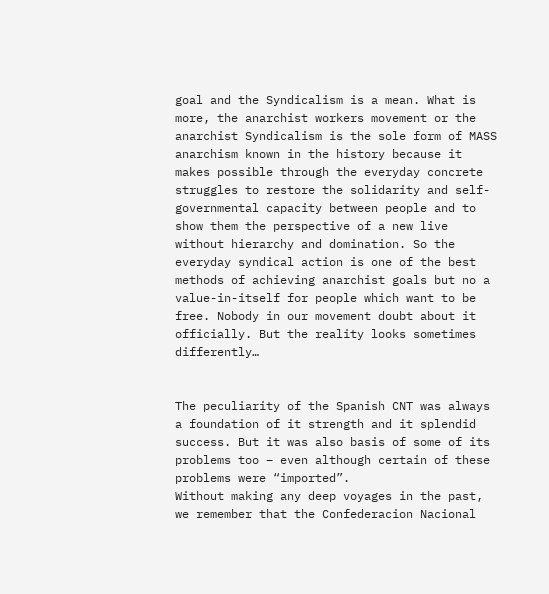goal and the Syndicalism is a mean. What is more, the anarchist workers movement or the anarchist Syndicalism is the sole form of MASS anarchism known in the history because it makes possible through the everyday concrete struggles to restore the solidarity and self-governmental capacity between people and to show them the perspective of a new live without hierarchy and domination. So the everyday syndical action is one of the best methods of achieving anarchist goals but no a value-in-itself for people which want to be free. Nobody in our movement doubt about it officially. But the reality looks sometimes differently…


The peculiarity of the Spanish CNT was always a foundation of it strength and it splendid success. But it was also basis of some of its problems too – even although certain of these problems were “imported”.
Without making any deep voyages in the past, we remember that the Confederacion Nacional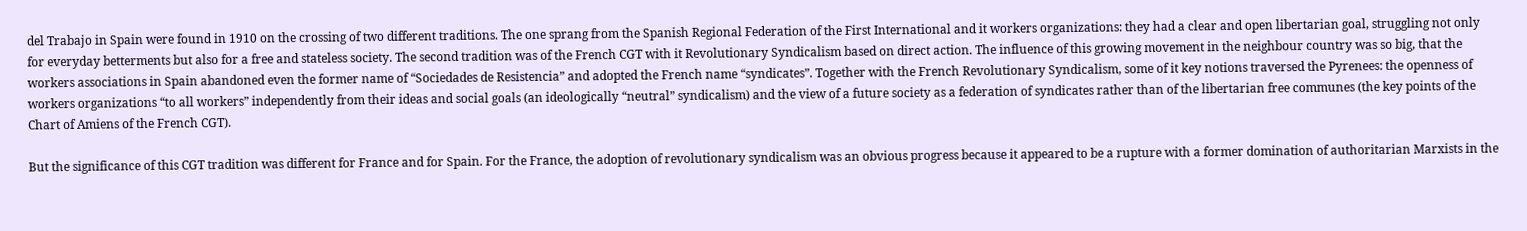del Trabajo in Spain were found in 1910 on the crossing of two different traditions. The one sprang from the Spanish Regional Federation of the First International and it workers organizations: they had a clear and open libertarian goal, struggling not only for everyday betterments but also for a free and stateless society. The second tradition was of the French CGT with it Revolutionary Syndicalism based on direct action. The influence of this growing movement in the neighbour country was so big, that the workers associations in Spain abandoned even the former name of “Sociedades de Resistencia” and adopted the French name “syndicates”. Together with the French Revolutionary Syndicalism, some of it key notions traversed the Pyrenees: the openness of workers organizations “to all workers” independently from their ideas and social goals (an ideologically “neutral” syndicalism) and the view of a future society as a federation of syndicates rather than of the libertarian free communes (the key points of the Chart of Amiens of the French CGT).

But the significance of this CGT tradition was different for France and for Spain. For the France, the adoption of revolutionary syndicalism was an obvious progress because it appeared to be a rupture with a former domination of authoritarian Marxists in the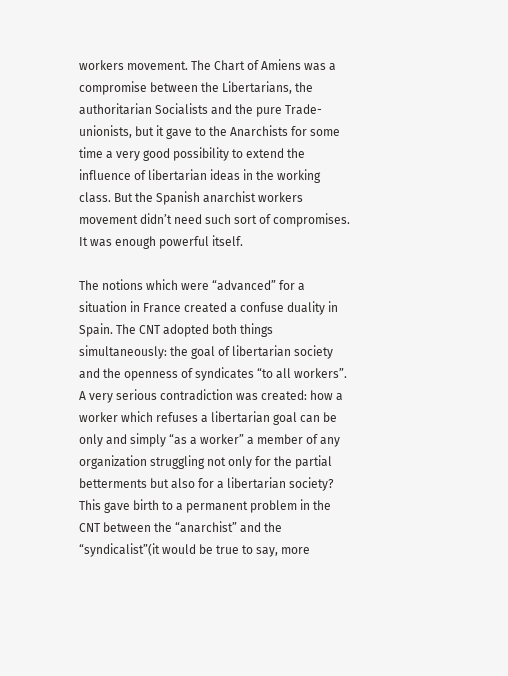workers movement. The Chart of Amiens was a compromise between the Libertarians, the authoritarian Socialists and the pure Trade-unionists, but it gave to the Anarchists for some time a very good possibility to extend the influence of libertarian ideas in the working class. But the Spanish anarchist workers movement didn’t need such sort of compromises. It was enough powerful itself.

The notions which were “advanced” for a situation in France created a confuse duality in Spain. The CNT adopted both things simultaneously: the goal of libertarian society and the openness of syndicates “to all workers”. A very serious contradiction was created: how a worker which refuses a libertarian goal can be only and simply “as a worker” a member of any organization struggling not only for the partial betterments but also for a libertarian society? This gave birth to a permanent problem in the CNT between the “anarchist” and the “syndicalist”(it would be true to say, more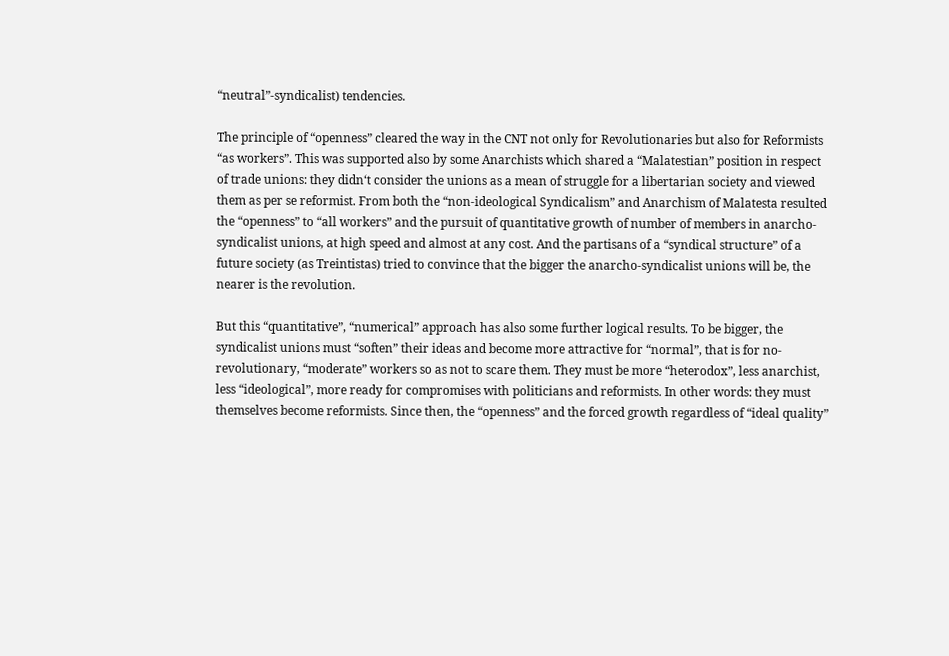“neutral”-syndicalist) tendencies.

The principle of “openness” cleared the way in the CNT not only for Revolutionaries but also for Reformists “as workers”. This was supported also by some Anarchists which shared a “Malatestian” position in respect of trade unions: they didn‘t consider the unions as a mean of struggle for a libertarian society and viewed them as per se reformist. From both the “non-ideological Syndicalism” and Anarchism of Malatesta resulted the “openness” to “all workers” and the pursuit of quantitative growth of number of members in anarcho-syndicalist unions, at high speed and almost at any cost. And the partisans of a “syndical structure” of a future society (as Treintistas) tried to convince that the bigger the anarcho-syndicalist unions will be, the nearer is the revolution.

But this “quantitative”, “numerical” approach has also some further logical results. To be bigger, the syndicalist unions must “soften” their ideas and become more attractive for “normal”, that is for no-revolutionary, “moderate” workers so as not to scare them. They must be more “heterodox”, less anarchist, less “ideological”, more ready for compromises with politicians and reformists. In other words: they must themselves become reformists. Since then, the “openness” and the forced growth regardless of “ideal quality”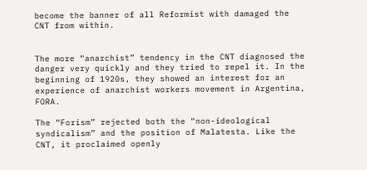become the banner of all Reformist with damaged the CNT from within.


The more “anarchist” tendency in the CNT diagnosed the danger very quickly and they tried to repel it. In the beginning of 1920s, they showed an interest for an experience of anarchist workers movement in Argentina, FORA.

The “Forism” rejected both the “non-ideological syndicalism” and the position of Malatesta. Like the CNT, it proclaimed openly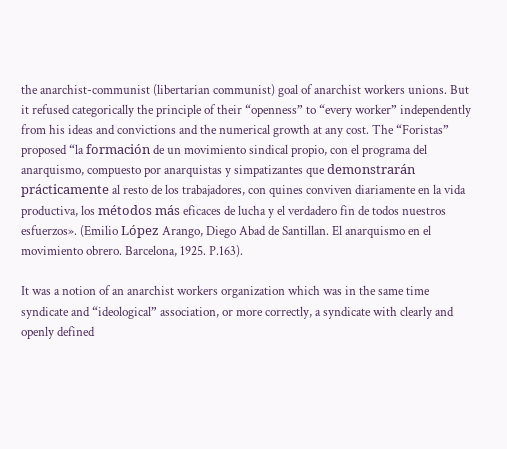the anarchist-communist (libertarian communist) goal of anarchist workers unions. But it refused categorically the principle of their “openness” to “every worker” independently from his ideas and convictions and the numerical growth at any cost. The “Foristas” proposed “la formación de un movimiento sindical propio, con el programa del anarquismo, compuesto por anarquistas y simpatizantes que demonstrarán prácticamente al resto de los trabajadores, con quines conviven diariamente en la vida productiva, los métodos más eficaces de lucha y el verdadero fin de todos nuestros esfuerzos». (Emilio López Arango, Diego Abad de Santillan. El anarquismo en el movimiento obrero. Barcelona, 1925. P.163).

It was a notion of an anarchist workers organization which was in the same time syndicate and “ideological” association, or more correctly, a syndicate with clearly and openly defined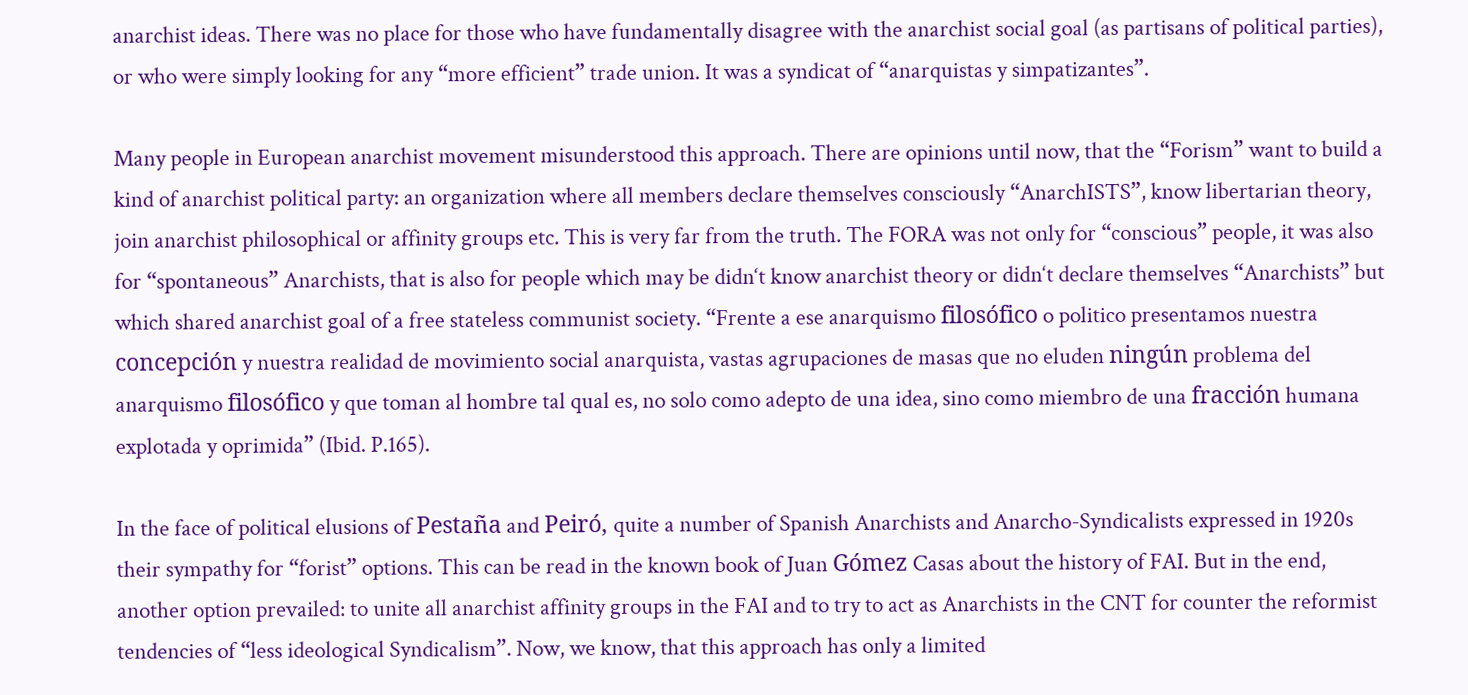anarchist ideas. There was no place for those who have fundamentally disagree with the anarchist social goal (as partisans of political parties), or who were simply looking for any “more efficient” trade union. It was a syndicat of “anarquistas y simpatizantes”.

Many people in European anarchist movement misunderstood this approach. There are opinions until now, that the “Forism” want to build a kind of anarchist political party: an organization where all members declare themselves consciously “AnarchISTS”, know libertarian theory, join anarchist philosophical or affinity groups etc. This is very far from the truth. The FORA was not only for “conscious” people, it was also for “spontaneous” Anarchists, that is also for people which may be didn‘t know anarchist theory or didn‘t declare themselves “Anarchists” but which shared anarchist goal of a free stateless communist society. “Frente a ese anarquismo filosófico o politico presentamos nuestra concepción y nuestra realidad de movimiento social anarquista, vastas agrupaciones de masas que no eluden ningún problema del anarquismo filosófico y que toman al hombre tal qual es, no solo como adepto de una idea, sino como miembro de una fracción humana explotada y oprimida” (Ibid. P.165).

In the face of political elusions of Pestaña and Peiró, quite a number of Spanish Anarchists and Anarcho-Syndicalists expressed in 1920s their sympathy for “forist” options. This can be read in the known book of Juan Gómez Casas about the history of FAI. But in the end, another option prevailed: to unite all anarchist affinity groups in the FAI and to try to act as Anarchists in the CNT for counter the reformist tendencies of “less ideological Syndicalism”. Now, we know, that this approach has only a limited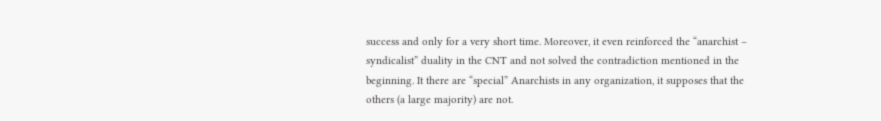success and only for a very short time. Moreover, it even reinforced the “anarchist – syndicalist” duality in the CNT and not solved the contradiction mentioned in the beginning. It there are “special” Anarchists in any organization, it supposes that the others (a large majority) are not.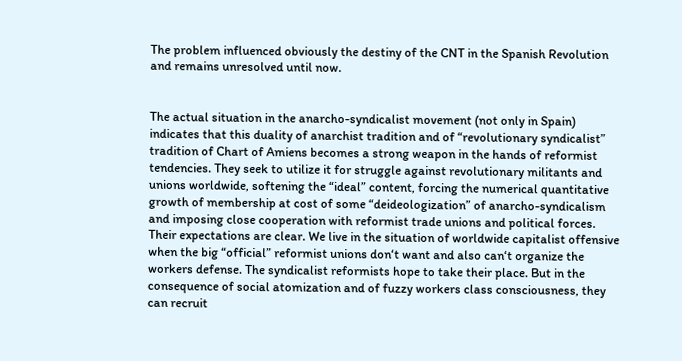The problem influenced obviously the destiny of the CNT in the Spanish Revolution and remains unresolved until now.


The actual situation in the anarcho-syndicalist movement (not only in Spain) indicates that this duality of anarchist tradition and of “revolutionary syndicalist” tradition of Chart of Amiens becomes a strong weapon in the hands of reformist tendencies. They seek to utilize it for struggle against revolutionary militants and unions worldwide, softening the “ideal” content, forcing the numerical quantitative growth of membership at cost of some “deideologization” of anarcho-syndicalism and imposing close cooperation with reformist trade unions and political forces. Their expectations are clear. We live in the situation of worldwide capitalist offensive when the big “official” reformist unions don‘t want and also can‘t organize the workers defense. The syndicalist reformists hope to take their place. But in the consequence of social atomization and of fuzzy workers class consciousness, they can recruit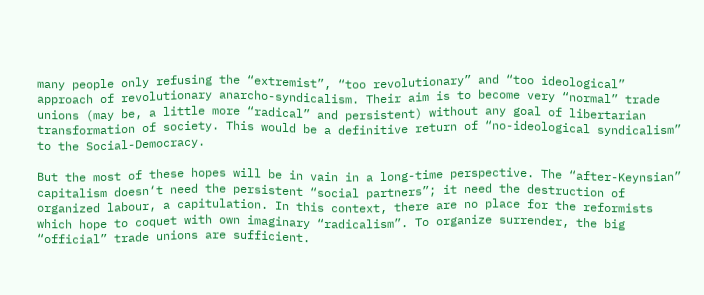many people only refusing the “extremist”, “too revolutionary” and “too ideological” approach of revolutionary anarcho-syndicalism. Their aim is to become very “normal” trade unions (may be, a little more “radical” and persistent) without any goal of libertarian transformation of society. This would be a definitive return of “no-ideological syndicalism” to the Social-Democracy.

But the most of these hopes will be in vain in a long-time perspective. The “after-Keynsian” capitalism doesn‘t need the persistent “social partners”; it need the destruction of organized labour, a capitulation. In this context, there are no place for the reformists which hope to coquet with own imaginary “radicalism”. To organize surrender, the big “official” trade unions are sufficient.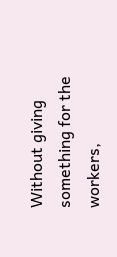Without giving something for the workers,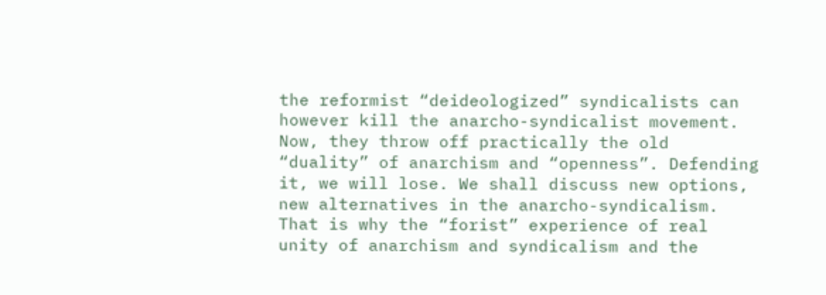the reformist “deideologized” syndicalists can however kill the anarcho-syndicalist movement. Now, they throw off practically the old “duality” of anarchism and “openness”. Defending it, we will lose. We shall discuss new options, new alternatives in the anarcho-syndicalism. That is why the “forist” experience of real unity of anarchism and syndicalism and the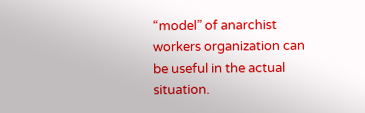“model” of anarchist workers organization can be useful in the actual situation.